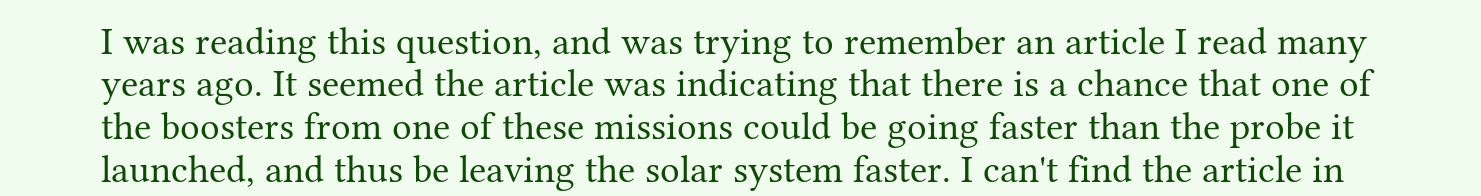I was reading this question, and was trying to remember an article I read many years ago. It seemed the article was indicating that there is a chance that one of the boosters from one of these missions could be going faster than the probe it launched, and thus be leaving the solar system faster. I can't find the article in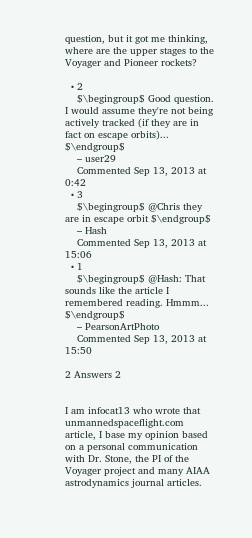question, but it got me thinking, where are the upper stages to the Voyager and Pioneer rockets?

  • 2
    $\begingroup$ Good question. I would assume they're not being actively tracked (if they are in fact on escape orbits)... $\endgroup$
    – user29
    Commented Sep 13, 2013 at 0:42
  • 3
    $\begingroup$ @Chris they are in escape orbit $\endgroup$
    – Hash
    Commented Sep 13, 2013 at 15:06
  • 1
    $\begingroup$ @Hash: That sounds like the article I remembered reading. Hmmm... $\endgroup$
    – PearsonArtPhoto
    Commented Sep 13, 2013 at 15:50

2 Answers 2


I am infocat13 who wrote that unmannedspaceflight.com article, I base my opinion based on a personal communication with Dr. Stone, the PI of the Voyager project and many AIAA astrodynamics journal articles.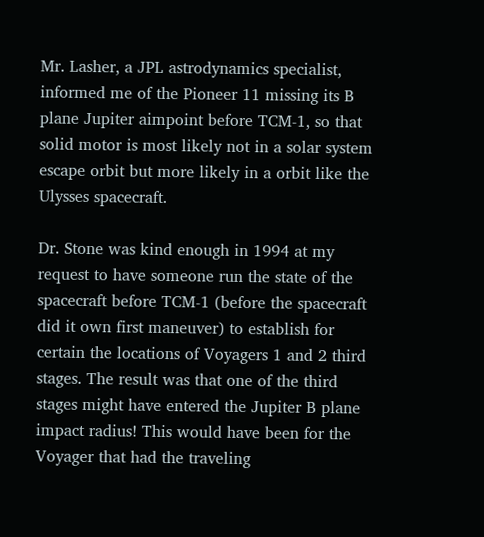Mr. Lasher, a JPL astrodynamics specialist, informed me of the Pioneer 11 missing its B plane Jupiter aimpoint before TCM-1, so that solid motor is most likely not in a solar system escape orbit but more likely in a orbit like the Ulysses spacecraft.

Dr. Stone was kind enough in 1994 at my request to have someone run the state of the spacecraft before TCM-1 (before the spacecraft did it own first maneuver) to establish for certain the locations of Voyagers 1 and 2 third stages. The result was that one of the third stages might have entered the Jupiter B plane impact radius! This would have been for the Voyager that had the traveling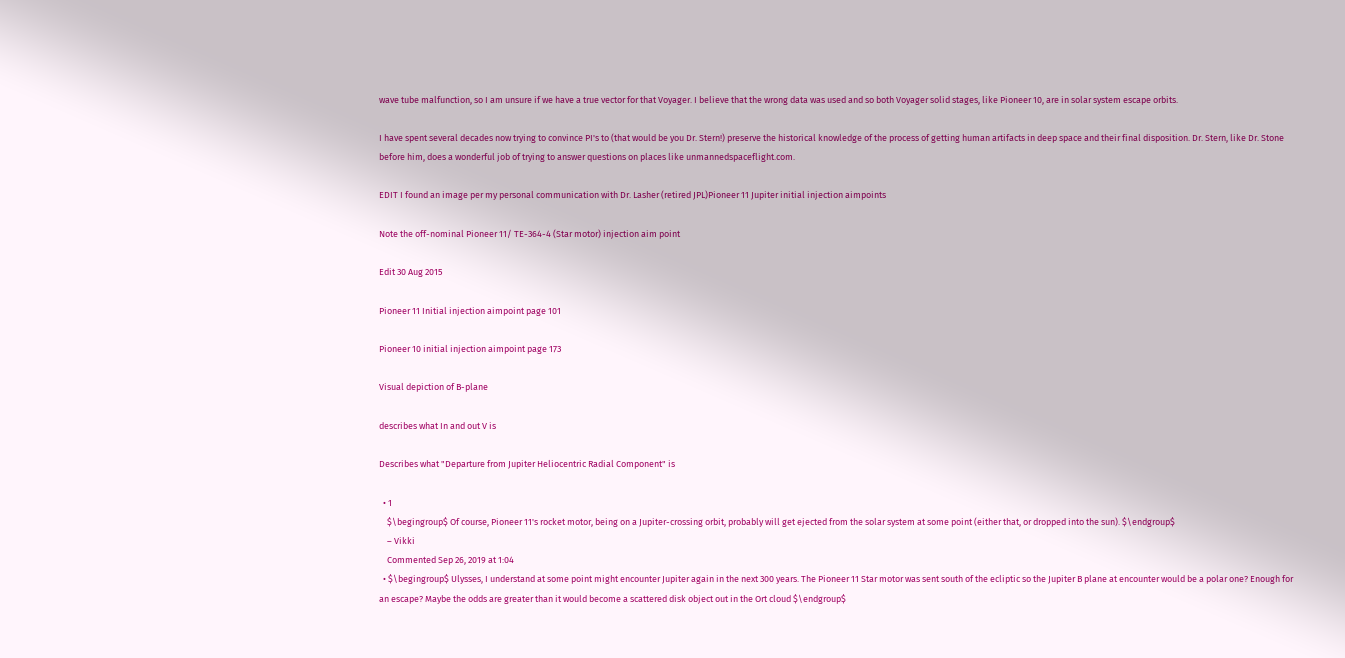wave tube malfunction, so I am unsure if we have a true vector for that Voyager. I believe that the wrong data was used and so both Voyager solid stages, like Pioneer 10, are in solar system escape orbits.

I have spent several decades now trying to convince PI's to (that would be you Dr. Stern!) preserve the historical knowledge of the process of getting human artifacts in deep space and their final disposition. Dr. Stern, like Dr. Stone before him, does a wonderful job of trying to answer questions on places like unmannedspaceflight.com.

EDIT I found an image per my personal communication with Dr. Lasher (retired JPL)Pioneer 11 Jupiter initial injection aimpoints

Note the off-nominal Pioneer 11/ TE-364-4 (Star motor) injection aim point

Edit 30 Aug 2015

Pioneer 11 Initial injection aimpoint page 101

Pioneer 10 initial injection aimpoint page 173

Visual depiction of B-plane

describes what In and out V is

Describes what "Departure from Jupiter Heliocentric Radial Component" is

  • 1
    $\begingroup$ Of course, Pioneer 11's rocket motor, being on a Jupiter-crossing orbit, probably will get ejected from the solar system at some point (either that, or dropped into the sun). $\endgroup$
    – Vikki
    Commented Sep 26, 2019 at 1:04
  • $\begingroup$ Ulysses, I understand at some point might encounter Jupiter again in the next 300 years. The Pioneer 11 Star motor was sent south of the ecliptic so the Jupiter B plane at encounter would be a polar one? Enough for an escape? Maybe the odds are greater than it would become a scattered disk object out in the Ort cloud $\endgroup$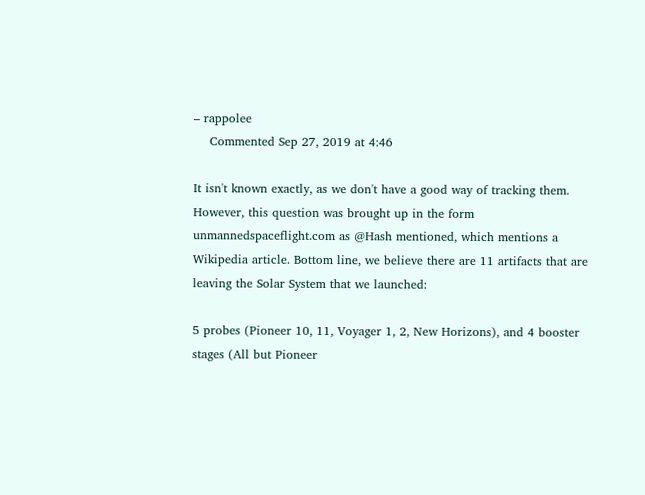– rappolee
    Commented Sep 27, 2019 at 4:46

It isn't known exactly, as we don't have a good way of tracking them. However, this question was brought up in the form unmannedspaceflight.com as @Hash mentioned, which mentions a Wikipedia article. Bottom line, we believe there are 11 artifacts that are leaving the Solar System that we launched:

5 probes (Pioneer 10, 11, Voyager 1, 2, New Horizons), and 4 booster stages (All but Pioneer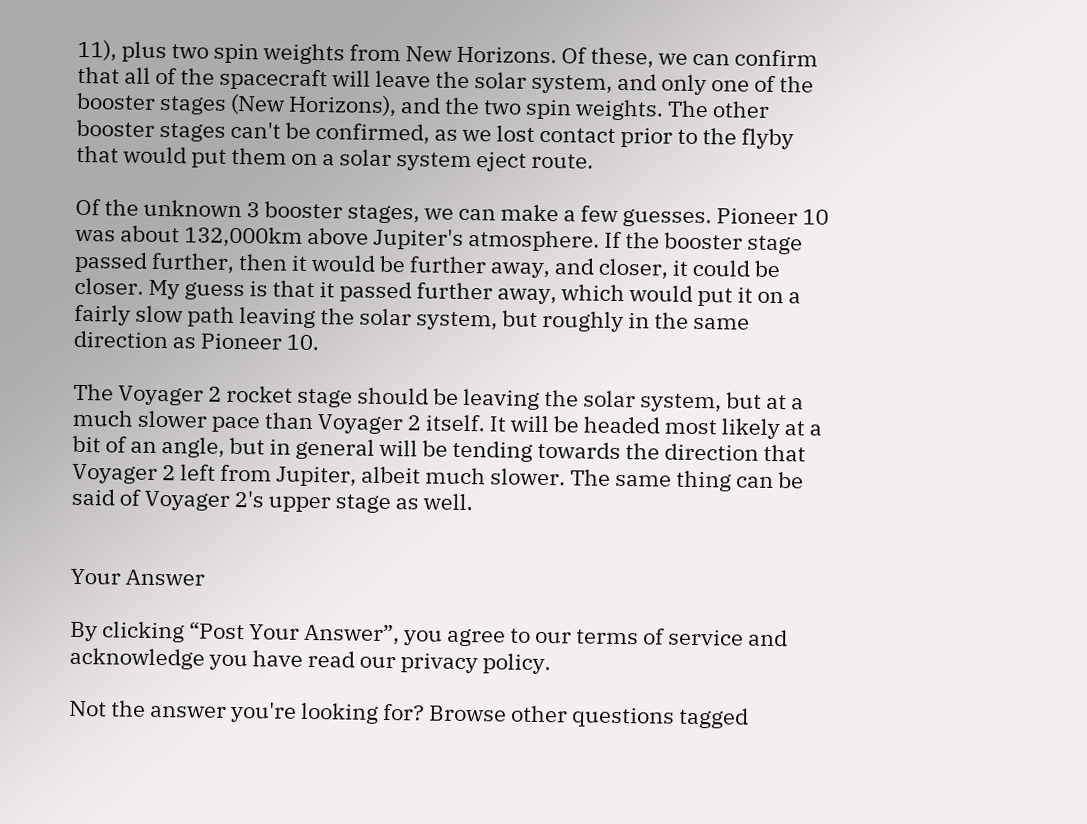11), plus two spin weights from New Horizons. Of these, we can confirm that all of the spacecraft will leave the solar system, and only one of the booster stages (New Horizons), and the two spin weights. The other booster stages can't be confirmed, as we lost contact prior to the flyby that would put them on a solar system eject route.

Of the unknown 3 booster stages, we can make a few guesses. Pioneer 10 was about 132,000km above Jupiter's atmosphere. If the booster stage passed further, then it would be further away, and closer, it could be closer. My guess is that it passed further away, which would put it on a fairly slow path leaving the solar system, but roughly in the same direction as Pioneer 10.

The Voyager 2 rocket stage should be leaving the solar system, but at a much slower pace than Voyager 2 itself. It will be headed most likely at a bit of an angle, but in general will be tending towards the direction that Voyager 2 left from Jupiter, albeit much slower. The same thing can be said of Voyager 2's upper stage as well.


Your Answer

By clicking “Post Your Answer”, you agree to our terms of service and acknowledge you have read our privacy policy.

Not the answer you're looking for? Browse other questions tagged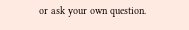or ask your own question.